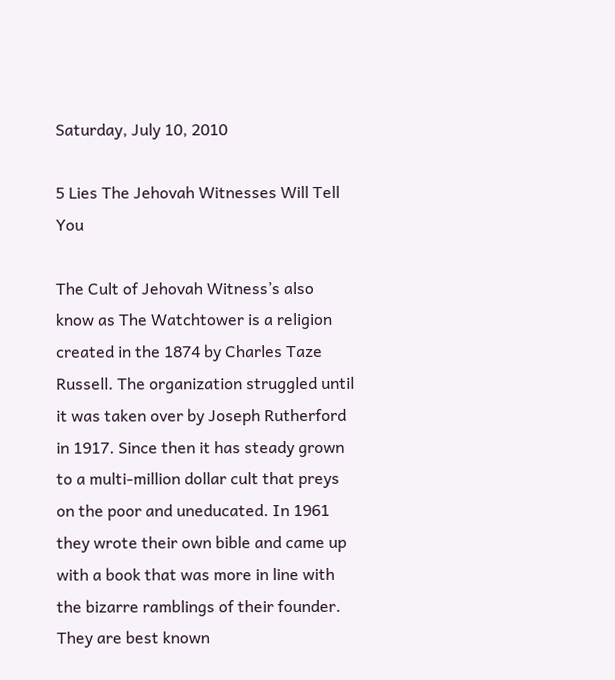Saturday, July 10, 2010

5 Lies The Jehovah Witnesses Will Tell You

The Cult of Jehovah Witness’s also know as The Watchtower is a religion created in the 1874 by Charles Taze Russell. The organization struggled until it was taken over by Joseph Rutherford in 1917. Since then it has steady grown to a multi-million dollar cult that preys on the poor and uneducated. In 1961 they wrote their own bible and came up with a book that was more in line with the bizarre ramblings of their founder. They are best known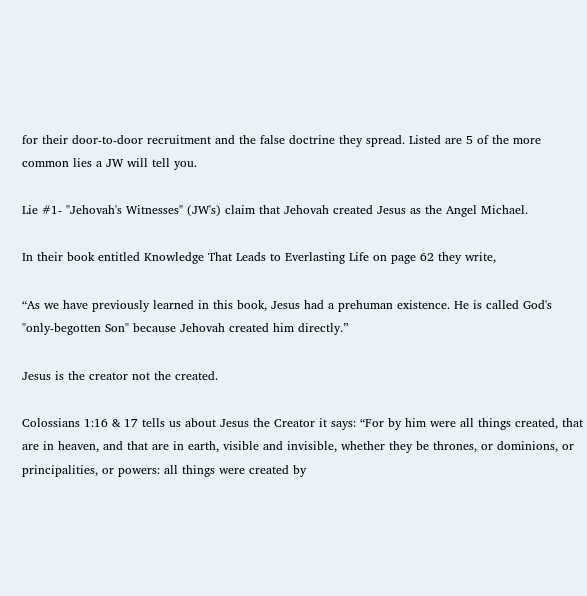for their door-to-door recruitment and the false doctrine they spread. Listed are 5 of the more common lies a JW will tell you.

Lie #1- "Jehovah's Witnesses" (JW's) claim that Jehovah created Jesus as the Angel Michael.

In their book entitled Knowledge That Leads to Everlasting Life on page 62 they write,

“As we have previously learned in this book, Jesus had a prehuman existence. He is called God's "only-begotten Son" because Jehovah created him directly.”

Jesus is the creator not the created.

Colossians 1:16 & 17 tells us about Jesus the Creator it says: “For by him were all things created, that are in heaven, and that are in earth, visible and invisible, whether they be thrones, or dominions, or principalities, or powers: all things were created by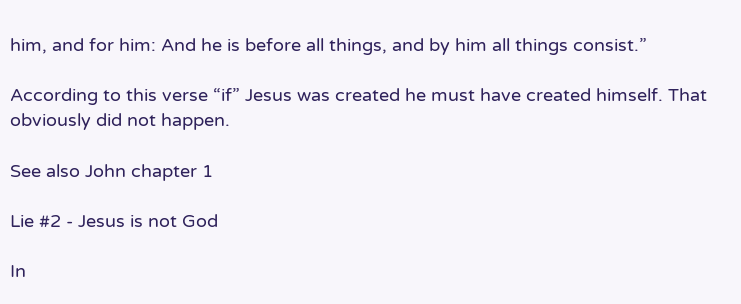him, and for him: And he is before all things, and by him all things consist.”

According to this verse “if” Jesus was created he must have created himself. That obviously did not happen.

See also John chapter 1

Lie #2 - Jesus is not God

In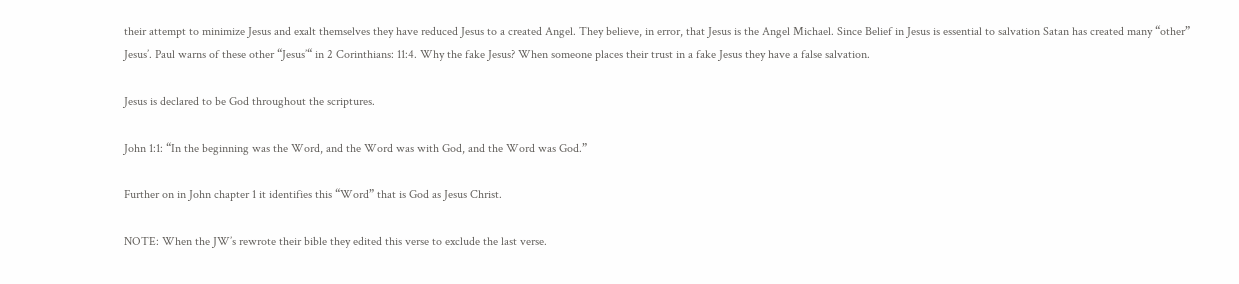their attempt to minimize Jesus and exalt themselves they have reduced Jesus to a created Angel. They believe, in error, that Jesus is the Angel Michael. Since Belief in Jesus is essential to salvation Satan has created many “other” Jesus’. Paul warns of these other “Jesus’“ in 2 Corinthians: 11:4. Why the fake Jesus? When someone places their trust in a fake Jesus they have a false salvation.

Jesus is declared to be God throughout the scriptures.

John 1:1: “In the beginning was the Word, and the Word was with God, and the Word was God.”

Further on in John chapter 1 it identifies this “Word” that is God as Jesus Christ.

NOTE: When the JW’s rewrote their bible they edited this verse to exclude the last verse.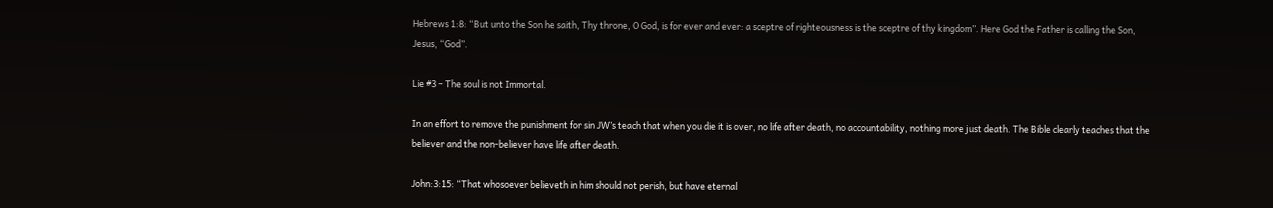Hebrews 1:8: “But unto the Son he saith, Thy throne, O God, is for ever and ever: a sceptre of righteousness is the sceptre of thy kingdom”. Here God the Father is calling the Son, Jesus, “God”.

Lie #3 – The soul is not Immortal.

In an effort to remove the punishment for sin JW’s teach that when you die it is over, no life after death, no accountability, nothing more just death. The Bible clearly teaches that the believer and the non-believer have life after death.

John:3:15: “That whosoever believeth in him should not perish, but have eternal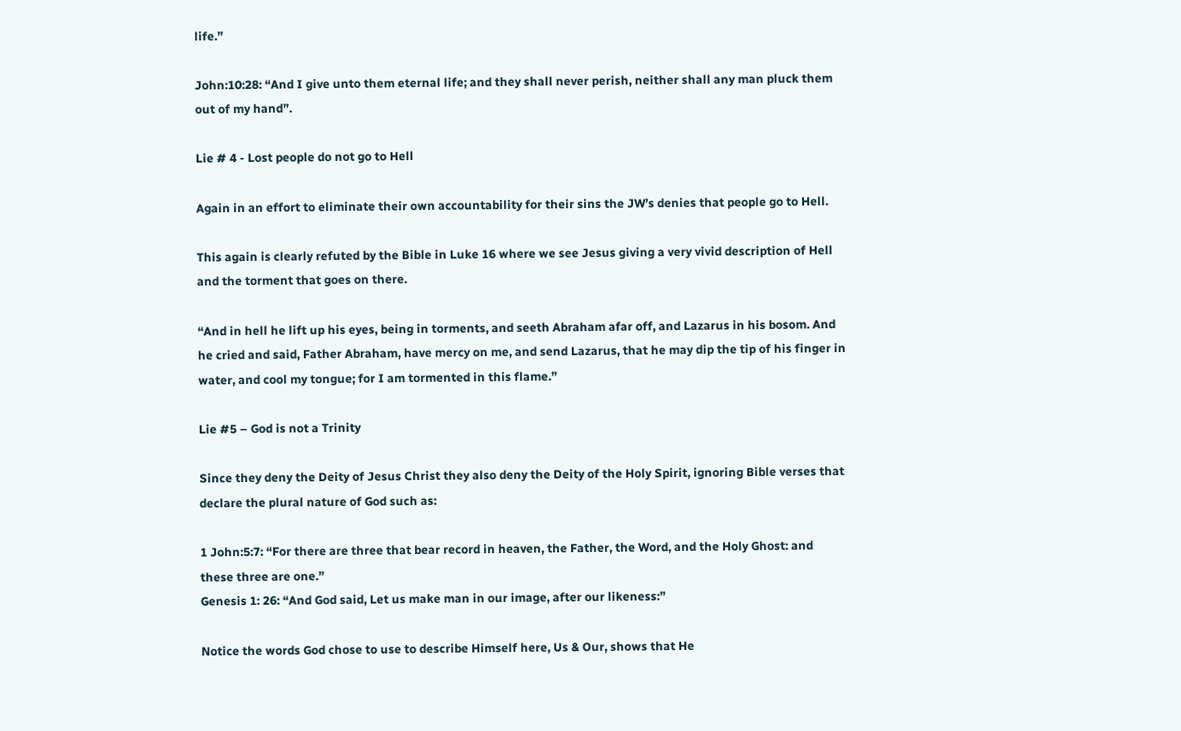life.”

John:10:28: “And I give unto them eternal life; and they shall never perish, neither shall any man pluck them out of my hand”.

Lie # 4 - Lost people do not go to Hell

Again in an effort to eliminate their own accountability for their sins the JW’s denies that people go to Hell.

This again is clearly refuted by the Bible in Luke 16 where we see Jesus giving a very vivid description of Hell and the torment that goes on there.

“And in hell he lift up his eyes, being in torments, and seeth Abraham afar off, and Lazarus in his bosom. And he cried and said, Father Abraham, have mercy on me, and send Lazarus, that he may dip the tip of his finger in water, and cool my tongue; for I am tormented in this flame.”

Lie #5 – God is not a Trinity

Since they deny the Deity of Jesus Christ they also deny the Deity of the Holy Spirit, ignoring Bible verses that declare the plural nature of God such as:

1 John:5:7: “For there are three that bear record in heaven, the Father, the Word, and the Holy Ghost: and these three are one.”
Genesis 1: 26: “And God said, Let us make man in our image, after our likeness:”

Notice the words God chose to use to describe Himself here, Us & Our, shows that He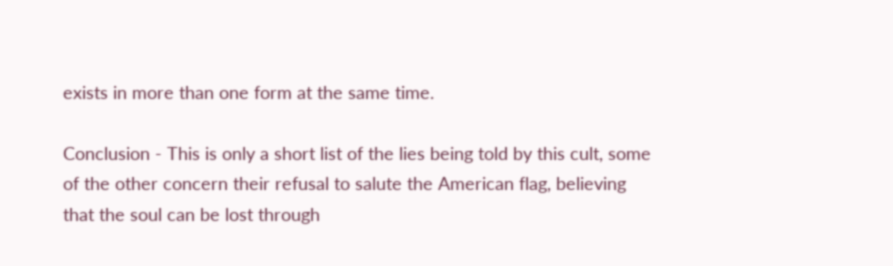exists in more than one form at the same time.

Conclusion - This is only a short list of the lies being told by this cult, some of the other concern their refusal to salute the American flag, believing that the soul can be lost through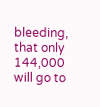bleeding, that only 144,000 will go to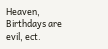Heaven, Birthdays are evil, ect.